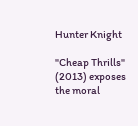Hunter Knight

"Cheap Thrills" (2013) exposes the moral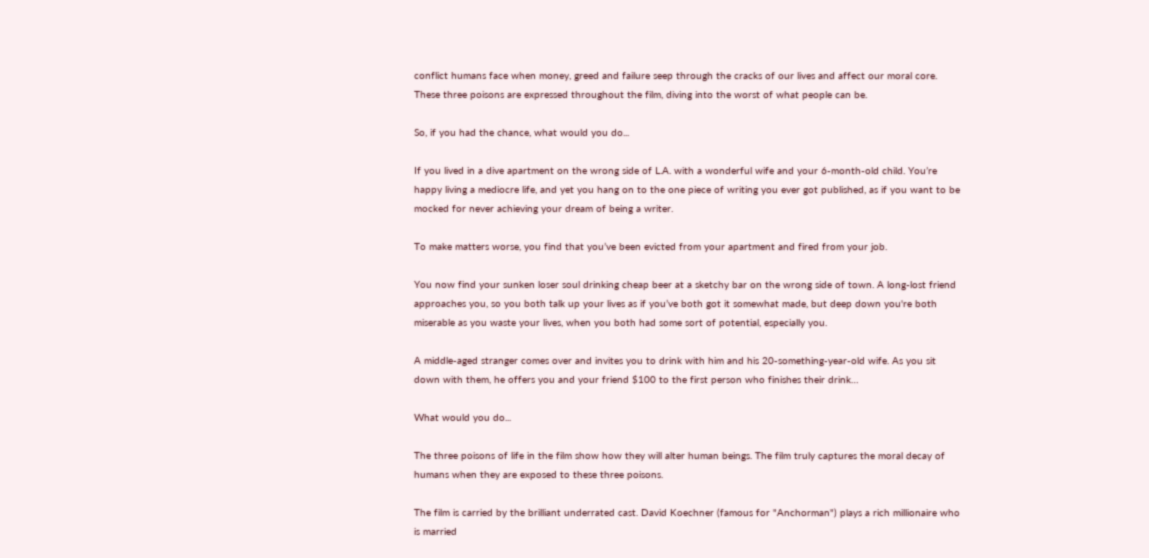conflict humans face when money, greed and failure seep through the cracks of our lives and affect our moral core. These three poisons are expressed throughout the film, diving into the worst of what people can be.

So, if you had the chance, what would you do...

If you lived in a dive apartment on the wrong side of L.A. with a wonderful wife and your 6-month-old child. You’re happy living a mediocre life, and yet you hang on to the one piece of writing you ever got published, as if you want to be mocked for never achieving your dream of being a writer.

To make matters worse, you find that you’ve been evicted from your apartment and fired from your job.

You now find your sunken loser soul drinking cheap beer at a sketchy bar on the wrong side of town. A long-lost friend approaches you, so you both talk up your lives as if you’ve both got it somewhat made, but deep down you're both miserable as you waste your lives, when you both had some sort of potential, especially you.

A middle-aged stranger comes over and invites you to drink with him and his 20-something-year-old wife. As you sit down with them, he offers you and your friend $100 to the first person who finishes their drink…

What would you do...

The three poisons of life in the film show how they will alter human beings. The film truly captures the moral decay of humans when they are exposed to these three poisons.

The film is carried by the brilliant underrated cast. David Koechner (famous for "Anchorman") plays a rich millionaire who is married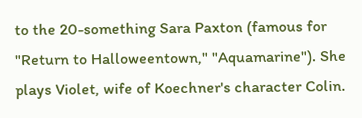to the 20-something Sara Paxton (famous for "Return to Halloweentown," "Aquamarine"). She plays Violet, wife of Koechner's character Colin.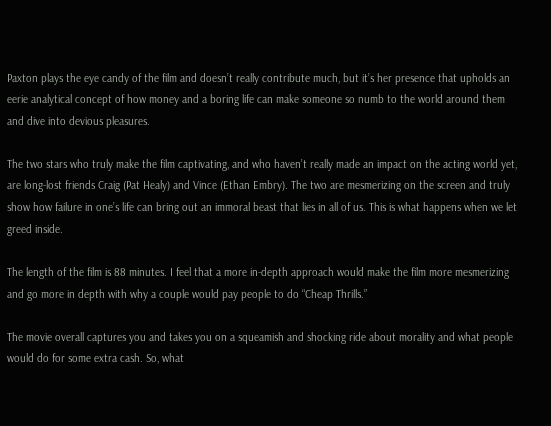Paxton plays the eye candy of the film and doesn’t really contribute much, but it’s her presence that upholds an eerie analytical concept of how money and a boring life can make someone so numb to the world around them and dive into devious pleasures.

The two stars who truly make the film captivating, and who haven’t really made an impact on the acting world yet, are long-lost friends Craig (Pat Healy) and Vince (Ethan Embry). The two are mesmerizing on the screen and truly show how failure in one’s life can bring out an immoral beast that lies in all of us. This is what happens when we let greed inside.

The length of the film is 88 minutes. I feel that a more in-depth approach would make the film more mesmerizing and go more in depth with why a couple would pay people to do “Cheap Thrills.”

The movie overall captures you and takes you on a squeamish and shocking ride about morality and what people would do for some extra cash. So, what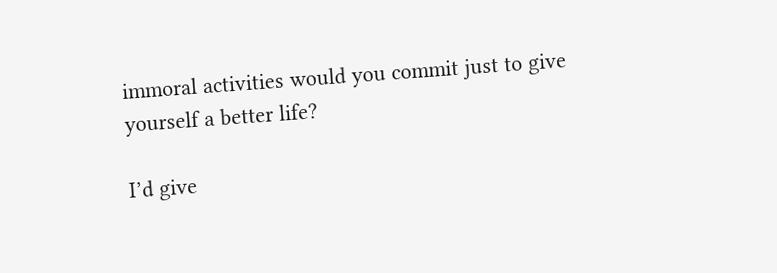immoral activities would you commit just to give yourself a better life?

I’d give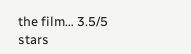the film… 3.5/5 stars